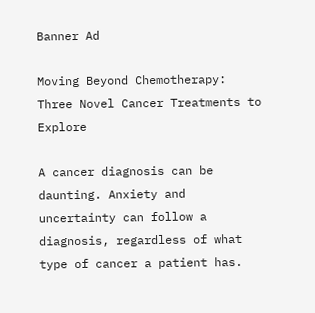Banner Ad

Moving Beyond Chemotherapy: Three Novel Cancer Treatments to Explore

A cancer diagnosis can be daunting. Anxiety and uncertainty can follow a diagnosis, regardless of what type of cancer a patient has.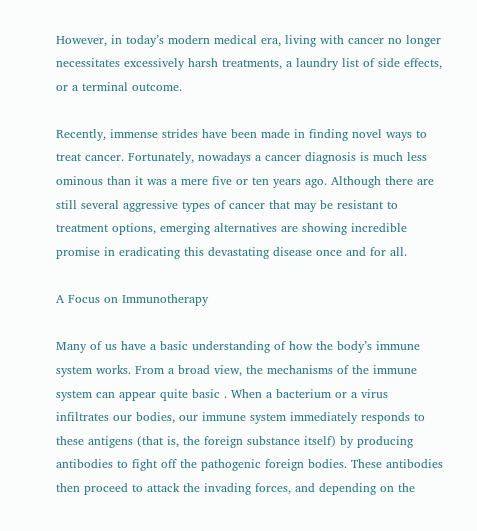However, in today’s modern medical era, living with cancer no longer necessitates excessively harsh treatments, a laundry list of side effects, or a terminal outcome.

Recently, immense strides have been made in finding novel ways to treat cancer. Fortunately, nowadays a cancer diagnosis is much less ominous than it was a mere five or ten years ago. Although there are still several aggressive types of cancer that may be resistant to treatment options, emerging alternatives are showing incredible promise in eradicating this devastating disease once and for all.

A Focus on Immunotherapy

Many of us have a basic understanding of how the body’s immune system works. From a broad view, the mechanisms of the immune system can appear quite basic . When a bacterium or a virus infiltrates our bodies, our immune system immediately responds to these antigens (that is, the foreign substance itself) by producing antibodies to fight off the pathogenic foreign bodies. These antibodies then proceed to attack the invading forces, and depending on the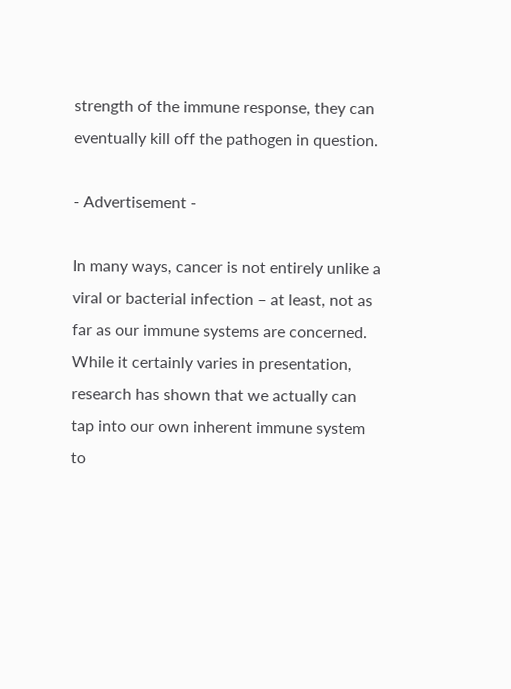strength of the immune response, they can eventually kill off the pathogen in question.

- Advertisement -

In many ways, cancer is not entirely unlike a viral or bacterial infection – at least, not as far as our immune systems are concerned. While it certainly varies in presentation, research has shown that we actually can tap into our own inherent immune system to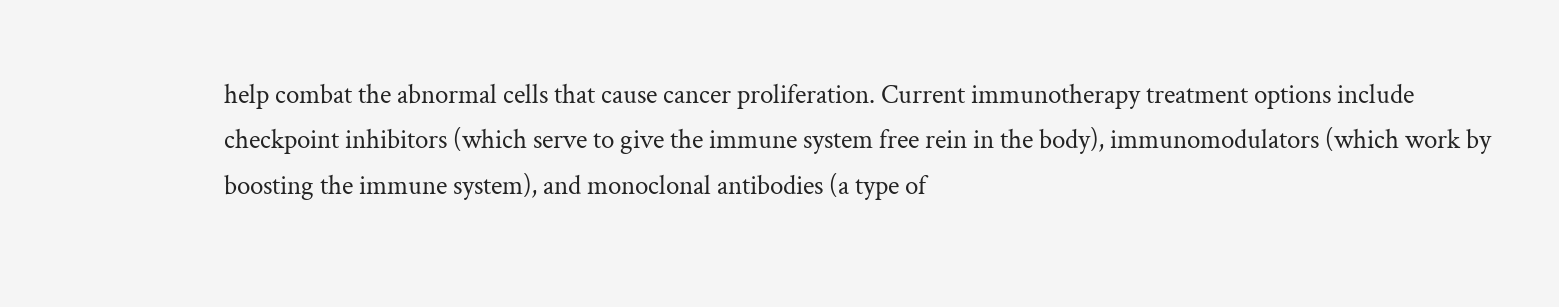help combat the abnormal cells that cause cancer proliferation. Current immunotherapy treatment options include checkpoint inhibitors (which serve to give the immune system free rein in the body), immunomodulators (which work by boosting the immune system), and monoclonal antibodies (a type of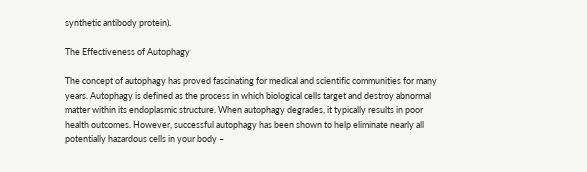synthetic antibody protein).

The Effectiveness of Autophagy

The concept of autophagy has proved fascinating for medical and scientific communities for many years. Autophagy is defined as the process in which biological cells target and destroy abnormal matter within its endoplasmic structure. When autophagy degrades, it typically results in poor health outcomes. However, successful autophagy has been shown to help eliminate nearly all potentially hazardous cells in your body –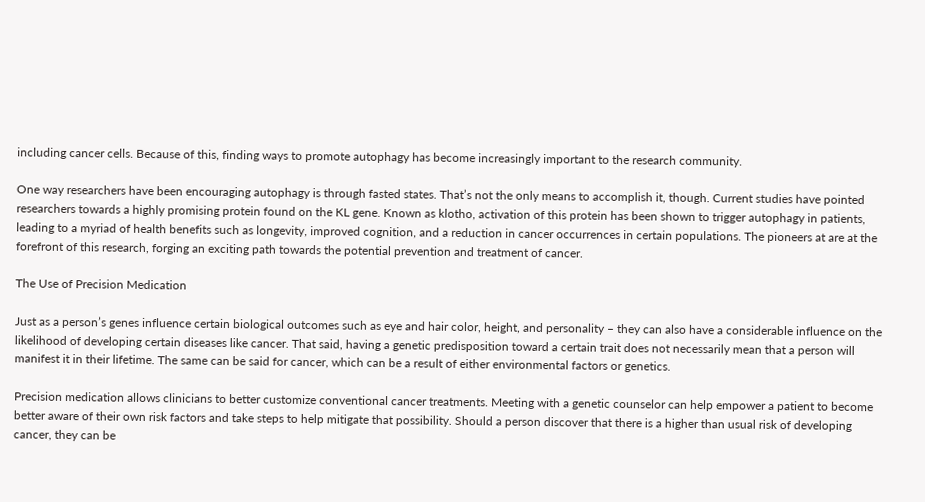including cancer cells. Because of this, finding ways to promote autophagy has become increasingly important to the research community.

One way researchers have been encouraging autophagy is through fasted states. That’s not the only means to accomplish it, though. Current studies have pointed researchers towards a highly promising protein found on the KL gene. Known as klotho, activation of this protein has been shown to trigger autophagy in patients, leading to a myriad of health benefits such as longevity, improved cognition, and a reduction in cancer occurrences in certain populations. The pioneers at are at the forefront of this research, forging an exciting path towards the potential prevention and treatment of cancer.

The Use of Precision Medication

Just as a person’s genes influence certain biological outcomes such as eye and hair color, height, and personality – they can also have a considerable influence on the likelihood of developing certain diseases like cancer. That said, having a genetic predisposition toward a certain trait does not necessarily mean that a person will manifest it in their lifetime. The same can be said for cancer, which can be a result of either environmental factors or genetics.

Precision medication allows clinicians to better customize conventional cancer treatments. Meeting with a genetic counselor can help empower a patient to become better aware of their own risk factors and take steps to help mitigate that possibility. Should a person discover that there is a higher than usual risk of developing cancer, they can be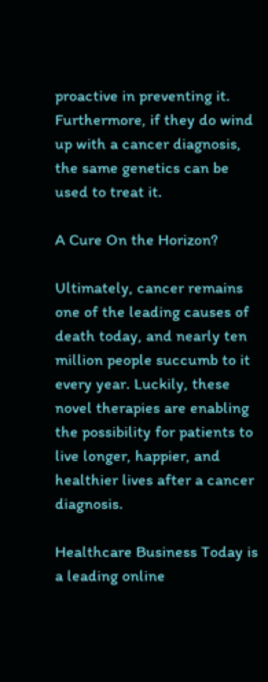proactive in preventing it. Furthermore, if they do wind up with a cancer diagnosis, the same genetics can be used to treat it.

A Cure On the Horizon?

Ultimately, cancer remains one of the leading causes of death today, and nearly ten million people succumb to it every year. Luckily, these novel therapies are enabling the possibility for patients to live longer, happier, and healthier lives after a cancer diagnosis.

Healthcare Business Today is a leading online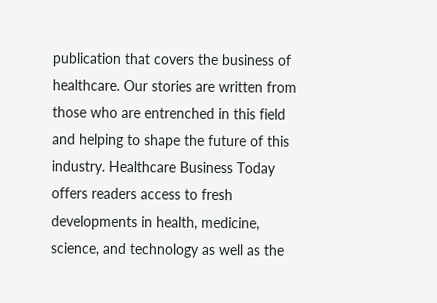publication that covers the business of healthcare. Our stories are written from those who are entrenched in this field and helping to shape the future of this industry. Healthcare Business Today offers readers access to fresh developments in health, medicine, science, and technology as well as the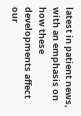latest in patient news, with an emphasis on how these developments affect our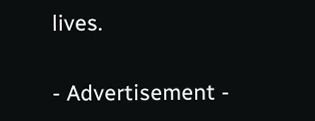lives.

- Advertisement -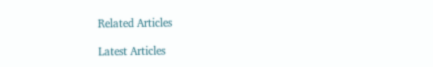Related Articles

Latest Articles